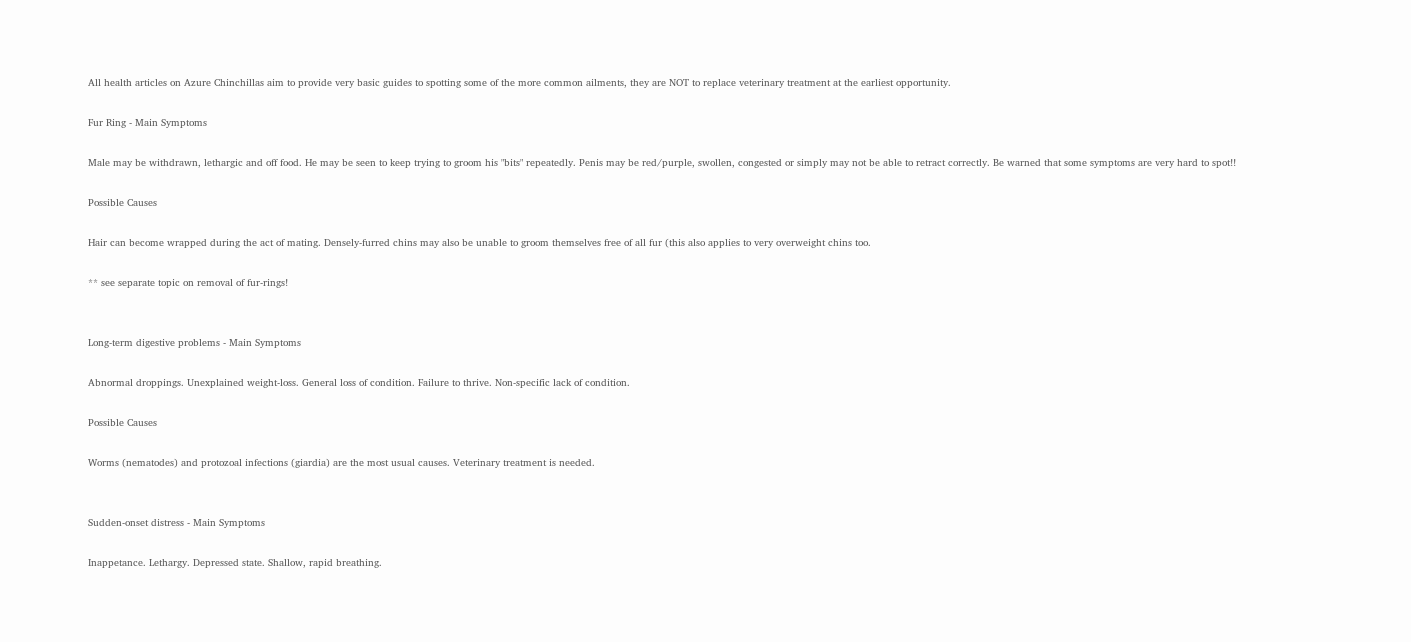All health articles on Azure Chinchillas aim to provide very basic guides to spotting some of the more common ailments, they are NOT to replace veterinary treatment at the earliest opportunity.

Fur Ring - Main Symptoms

Male may be withdrawn, lethargic and off food. He may be seen to keep trying to groom his "bits" repeatedly. Penis may be red/purple, swollen, congested or simply may not be able to retract correctly. Be warned that some symptoms are very hard to spot!!

Possible Causes

Hair can become wrapped during the act of mating. Densely-furred chins may also be unable to groom themselves free of all fur (this also applies to very overweight chins too.

** see separate topic on removal of fur-rings!


Long-term digestive problems - Main Symptoms

Abnormal droppings. Unexplained weight-loss. General loss of condition. Failure to thrive. Non-specific lack of condition.

Possible Causes

Worms (nematodes) and protozoal infections (giardia) are the most usual causes. Veterinary treatment is needed.


Sudden-onset distress - Main Symptoms

Inappetance. Lethargy. Depressed state. Shallow, rapid breathing.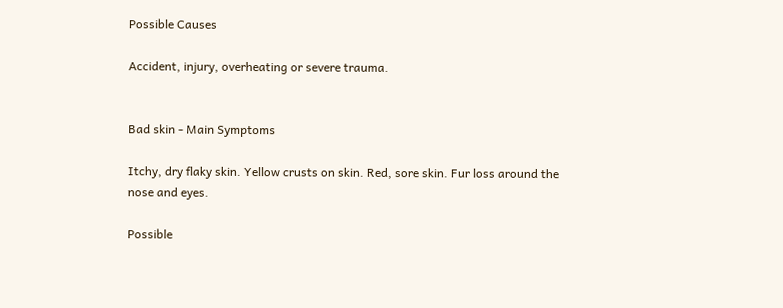Possible Causes

Accident, injury, overheating or severe trauma.


Bad skin - Main Symptoms

Itchy, dry flaky skin. Yellow crusts on skin. Red, sore skin. Fur loss around the nose and eyes.

Possible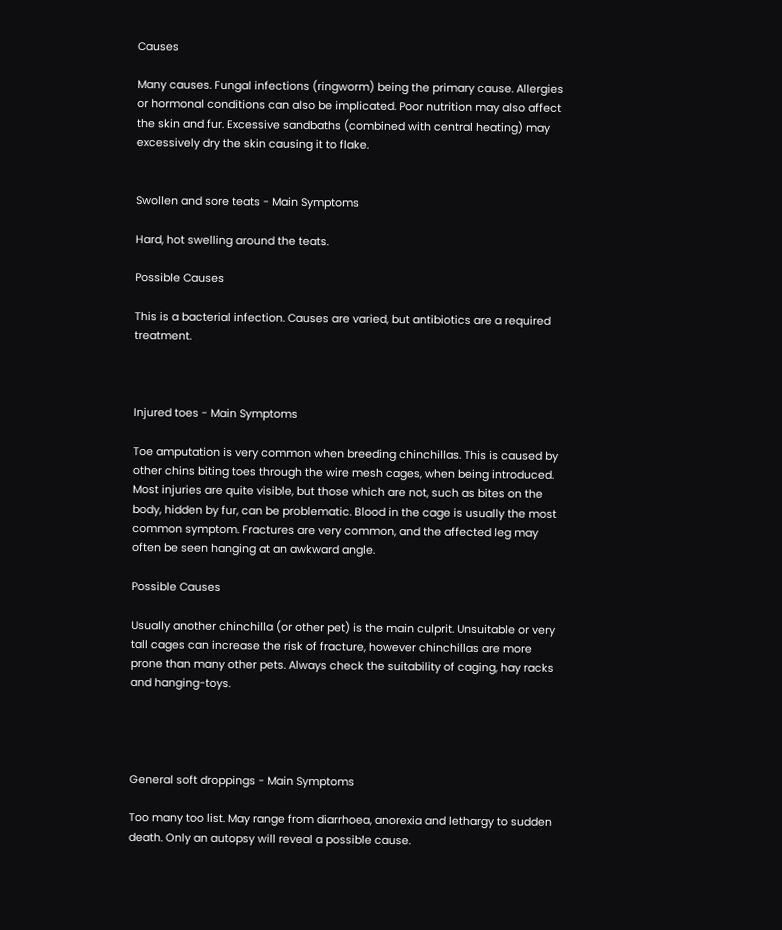Causes

Many causes. Fungal infections (ringworm) being the primary cause. Allergies or hormonal conditions can also be implicated. Poor nutrition may also affect the skin and fur. Excessive sandbaths (combined with central heating) may excessively dry the skin causing it to flake.


Swollen and sore teats - Main Symptoms

Hard, hot swelling around the teats.

Possible Causes

This is a bacterial infection. Causes are varied, but antibiotics are a required treatment.



Injured toes - Main Symptoms

Toe amputation is very common when breeding chinchillas. This is caused by other chins biting toes through the wire mesh cages, when being introduced. Most injuries are quite visible, but those which are not, such as bites on the body, hidden by fur, can be problematic. Blood in the cage is usually the most common symptom. Fractures are very common, and the affected leg may often be seen hanging at an awkward angle.

Possible Causes

Usually another chinchilla (or other pet) is the main culprit. Unsuitable or very tall cages can increase the risk of fracture, however chinchillas are more prone than many other pets. Always check the suitability of caging, hay racks and hanging-toys.




General soft droppings - Main Symptoms

Too many too list. May range from diarrhoea, anorexia and lethargy to sudden death. Only an autopsy will reveal a possible cause.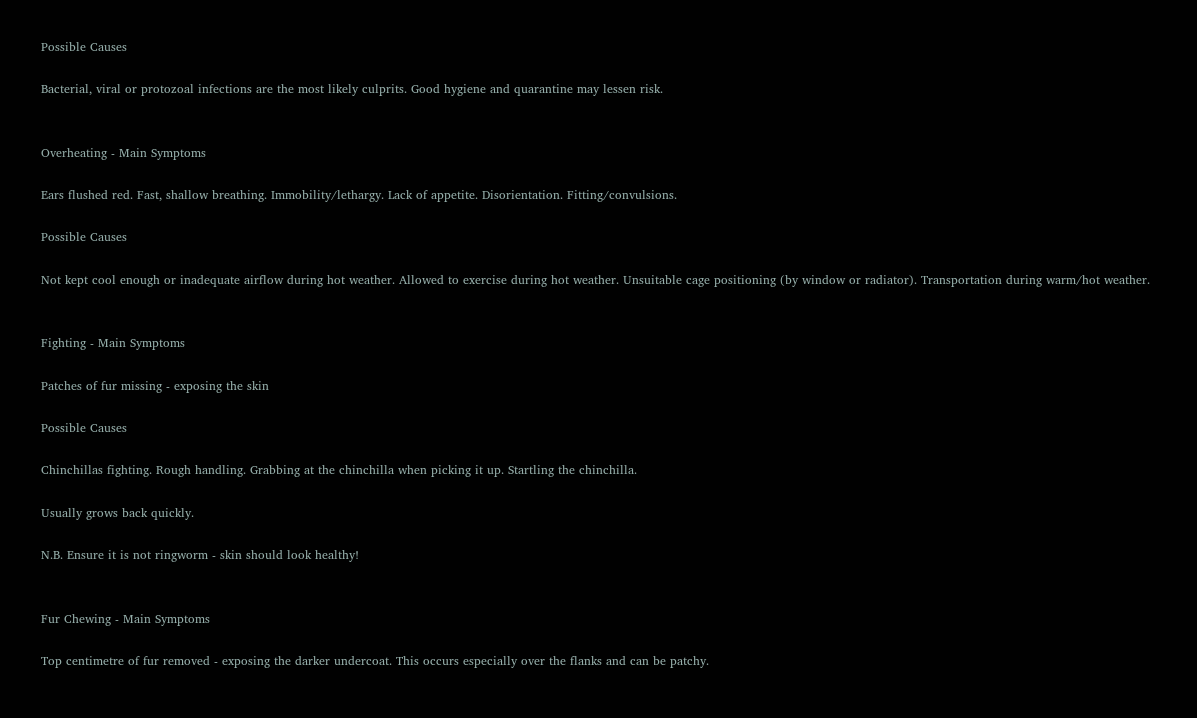Possible Causes

Bacterial, viral or protozoal infections are the most likely culprits. Good hygiene and quarantine may lessen risk.


Overheating - Main Symptoms

Ears flushed red. Fast, shallow breathing. Immobility/lethargy. Lack of appetite. Disorientation. Fitting/convulsions.

Possible Causes

Not kept cool enough or inadequate airflow during hot weather. Allowed to exercise during hot weather. Unsuitable cage positioning (by window or radiator). Transportation during warm/hot weather.


Fighting - Main Symptoms

Patches of fur missing - exposing the skin

Possible Causes

Chinchillas fighting. Rough handling. Grabbing at the chinchilla when picking it up. Startling the chinchilla.

Usually grows back quickly.

N.B. Ensure it is not ringworm - skin should look healthy!


Fur Chewing - Main Symptoms

Top centimetre of fur removed - exposing the darker undercoat. This occurs especially over the flanks and can be patchy.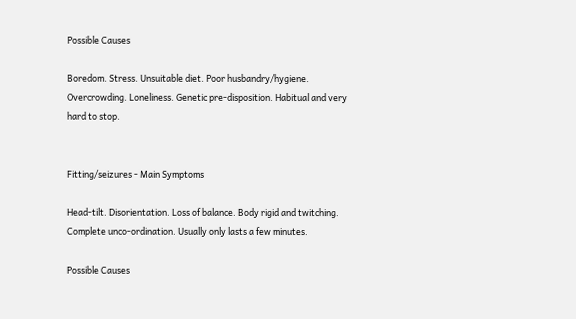Possible Causes

Boredom. Stress. Unsuitable diet. Poor husbandry/hygiene. Overcrowding. Loneliness. Genetic pre-disposition. Habitual and very hard to stop.


Fitting/seizures - Main Symptoms

Head-tilt. Disorientation. Loss of balance. Body rigid and twitching. Complete unco-ordination. Usually only lasts a few minutes.

Possible Causes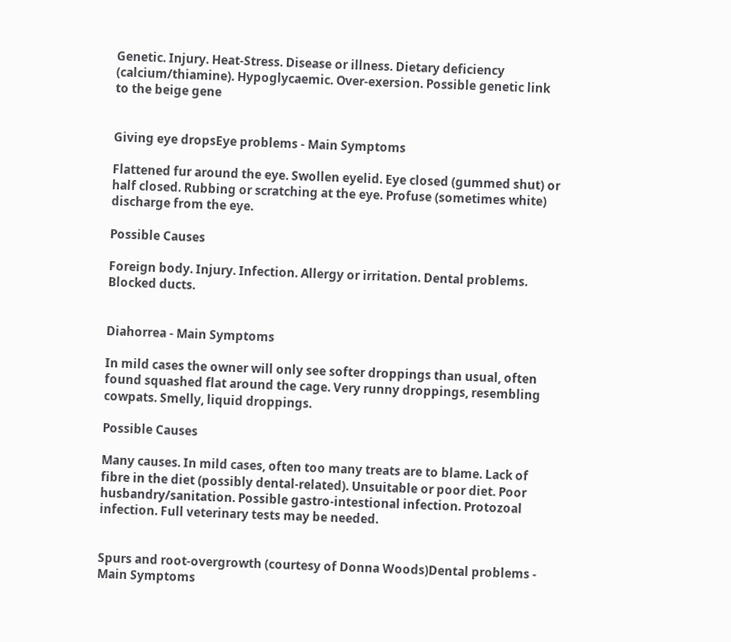Genetic. Injury. Heat-Stress. Disease or illness. Dietary deficiency (calcium/thiamine). Hypoglycaemic. Over-exersion. Possible genetic link to the beige gene


Giving eye dropsEye problems - Main Symptoms

Flattened fur around the eye. Swollen eyelid. Eye closed (gummed shut) or half closed. Rubbing or scratching at the eye. Profuse (sometimes white) discharge from the eye.

Possible Causes

Foreign body. Injury. Infection. Allergy or irritation. Dental problems. Blocked ducts.


Diahorrea - Main Symptoms

In mild cases the owner will only see softer droppings than usual, often found squashed flat around the cage. Very runny droppings, resembling cowpats. Smelly, liquid droppings.

Possible Causes

Many causes. In mild cases, often too many treats are to blame. Lack of fibre in the diet (possibly dental-related). Unsuitable or poor diet. Poor husbandry/sanitation. Possible gastro-intestional infection. Protozoal infection. Full veterinary tests may be needed.


Spurs and root-overgrowth (courtesy of Donna Woods)Dental problems - Main Symptoms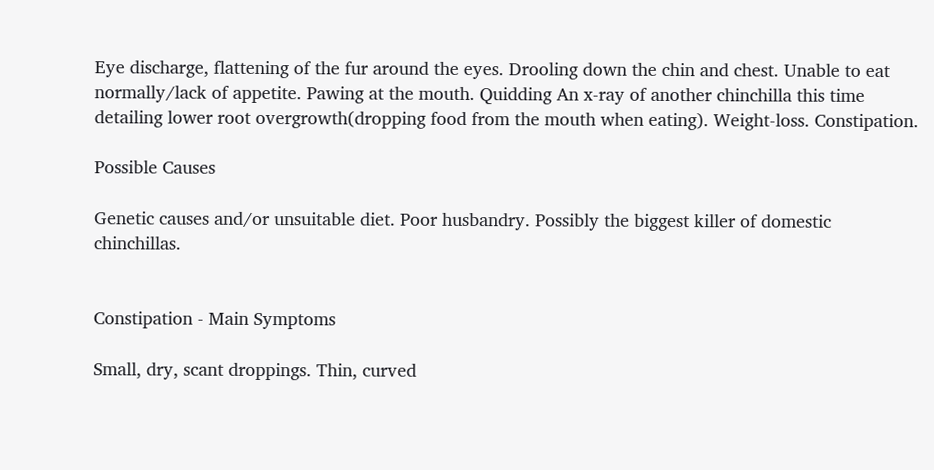Eye discharge, flattening of the fur around the eyes. Drooling down the chin and chest. Unable to eat normally/lack of appetite. Pawing at the mouth. Quidding An x-ray of another chinchilla this time detailing lower root overgrowth(dropping food from the mouth when eating). Weight-loss. Constipation.

Possible Causes

Genetic causes and/or unsuitable diet. Poor husbandry. Possibly the biggest killer of domestic chinchillas.


Constipation - Main Symptoms

Small, dry, scant droppings. Thin, curved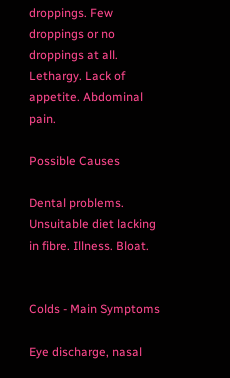droppings. Few droppings or no droppings at all. Lethargy. Lack of appetite. Abdominal pain.

Possible Causes

Dental problems. Unsuitable diet lacking in fibre. Illness. Bloat.


Colds - Main Symptoms

Eye discharge, nasal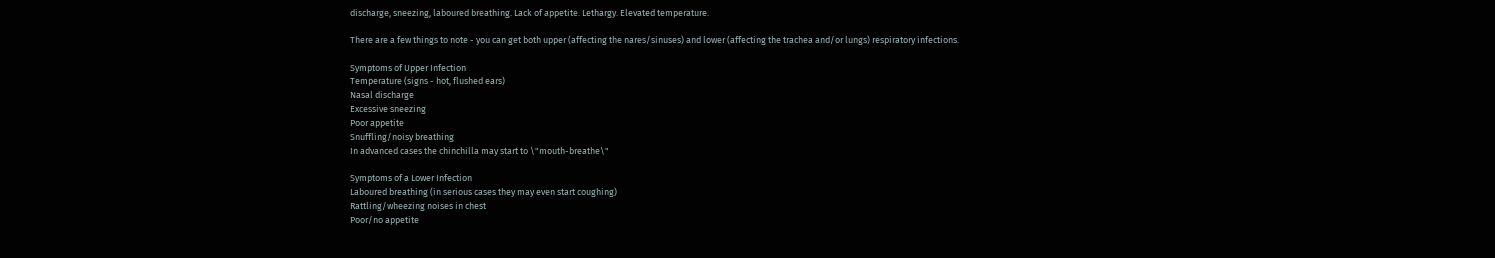discharge, sneezing, laboured breathing. Lack of appetite. Lethargy. Elevated temperature.

There are a few things to note - you can get both upper (affecting the nares/sinuses) and lower (affecting the trachea and/or lungs) respiratory infections.

Symptoms of Upper Infection
Temperature (signs - hot, flushed ears)
Nasal discharge
Excessive sneezing
Poor appetite
Snuffling/noisy breathing
In advanced cases the chinchilla may start to \"mouth-breathe\"

Symptoms of a Lower Infection
Laboured breathing (in serious cases they may even start coughing)
Rattling/wheezing noises in chest
Poor/no appetite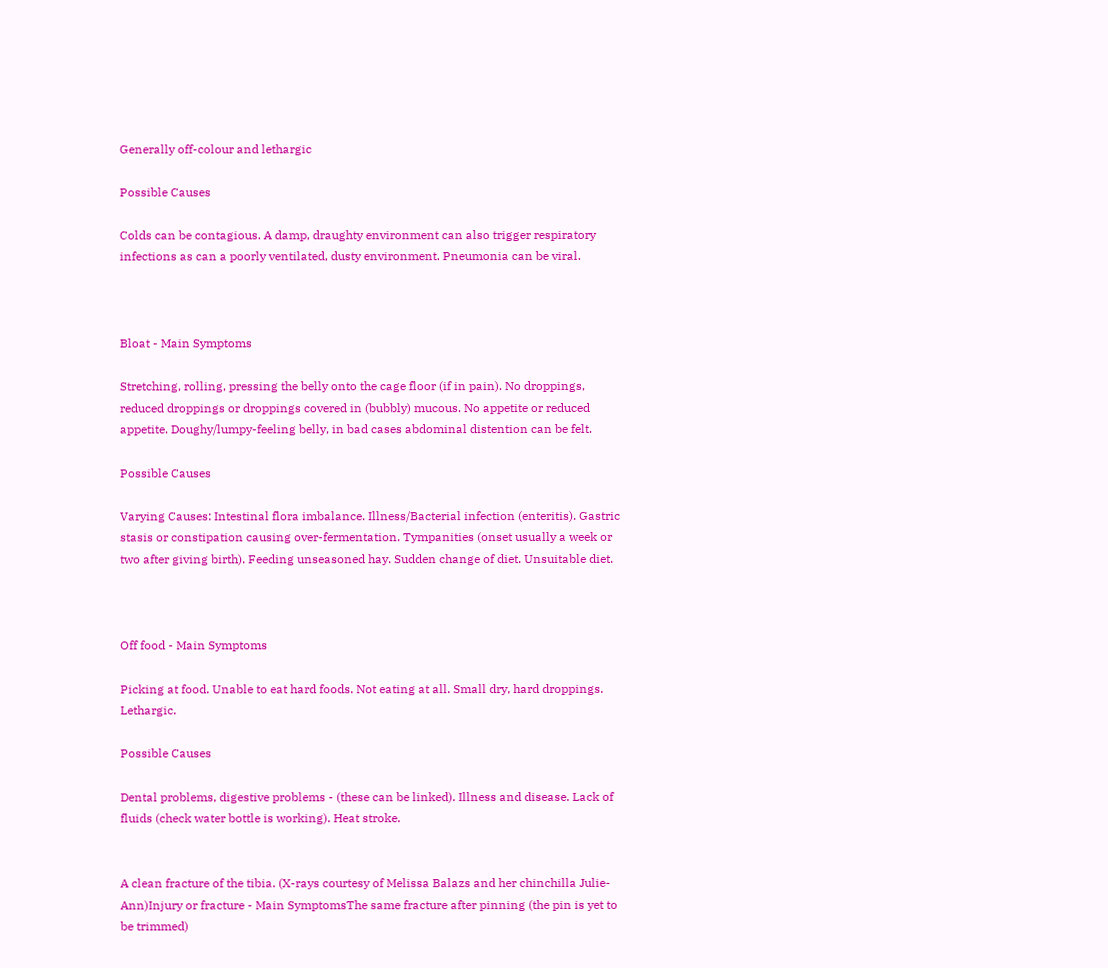Generally off-colour and lethargic

Possible Causes

Colds can be contagious. A damp, draughty environment can also trigger respiratory infections as can a poorly ventilated, dusty environment. Pneumonia can be viral.



Bloat - Main Symptoms

Stretching, rolling, pressing the belly onto the cage floor (if in pain). No droppings, reduced droppings or droppings covered in (bubbly) mucous. No appetite or reduced appetite. Doughy/lumpy-feeling belly, in bad cases abdominal distention can be felt.

Possible Causes

Varying Causes: Intestinal flora imbalance. Illness/Bacterial infection (enteritis). Gastric stasis or constipation causing over-fermentation. Tympanities (onset usually a week or two after giving birth). Feeding unseasoned hay. Sudden change of diet. Unsuitable diet.



Off food - Main Symptoms

Picking at food. Unable to eat hard foods. Not eating at all. Small dry, hard droppings. Lethargic.

Possible Causes

Dental problems, digestive problems - (these can be linked). Illness and disease. Lack of fluids (check water bottle is working). Heat stroke.


A clean fracture of the tibia. (X-rays courtesy of Melissa Balazs and her chinchilla Julie-Ann)Injury or fracture - Main SymptomsThe same fracture after pinning (the pin is yet to be trimmed)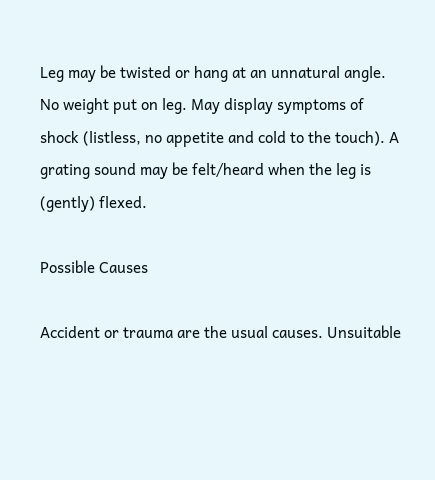Leg may be twisted or hang at an unnatural angle. No weight put on leg. May display symptoms of shock (listless, no appetite and cold to the touch). A grating sound may be felt/heard when the leg is (gently) flexed.

Possible Causes

Accident or trauma are the usual causes. Unsuitable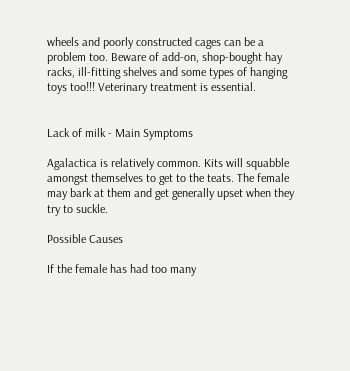wheels and poorly constructed cages can be a problem too. Beware of add-on, shop-bought hay racks, ill-fitting shelves and some types of hanging toys too!!! Veterinary treatment is essential.


Lack of milk - Main Symptoms

Agalactica is relatively common. Kits will squabble amongst themselves to get to the teats. The female may bark at them and get generally upset when they try to suckle.

Possible Causes

If the female has had too many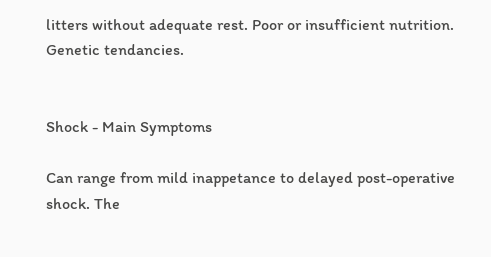litters without adequate rest. Poor or insufficient nutrition. Genetic tendancies.


Shock - Main Symptoms

Can range from mild inappetance to delayed post-operative shock. The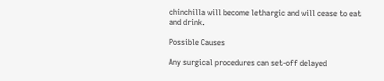chinchilla will become lethargic and will cease to eat and drink.

Possible Causes

Any surgical procedures can set-off delayed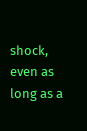shock, even as long as a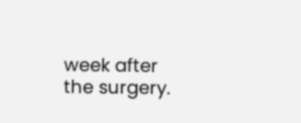week after the surgery.